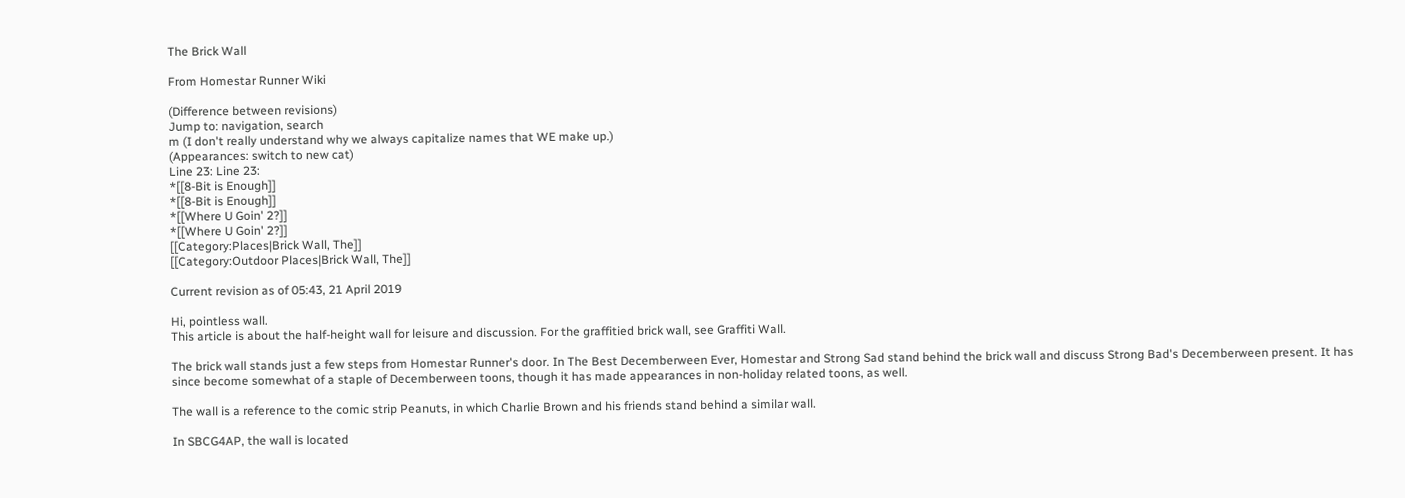The Brick Wall

From Homestar Runner Wiki

(Difference between revisions)
Jump to: navigation, search
m (I don't really understand why we always capitalize names that WE make up.)
(Appearances: switch to new cat)
Line 23: Line 23:
*[[8-Bit is Enough]]
*[[8-Bit is Enough]]
*[[Where U Goin' 2?]]
*[[Where U Goin' 2?]]
[[Category:Places|Brick Wall, The]]
[[Category:Outdoor Places|Brick Wall, The]]

Current revision as of 05:43, 21 April 2019

Hi, pointless wall.
This article is about the half-height wall for leisure and discussion. For the graffitied brick wall, see Graffiti Wall.

The brick wall stands just a few steps from Homestar Runner's door. In The Best Decemberween Ever, Homestar and Strong Sad stand behind the brick wall and discuss Strong Bad's Decemberween present. It has since become somewhat of a staple of Decemberween toons, though it has made appearances in non-holiday related toons, as well.

The wall is a reference to the comic strip Peanuts, in which Charlie Brown and his friends stand behind a similar wall.

In SBCG4AP, the wall is located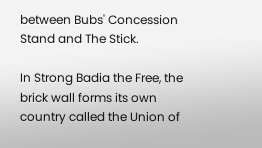between Bubs' Concession Stand and The Stick.

In Strong Badia the Free, the brick wall forms its own country called the Union of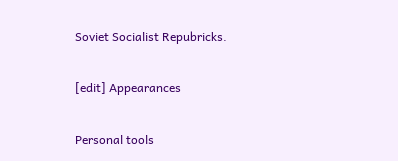Soviet Socialist Repubricks.

[edit] Appearances

Personal tools